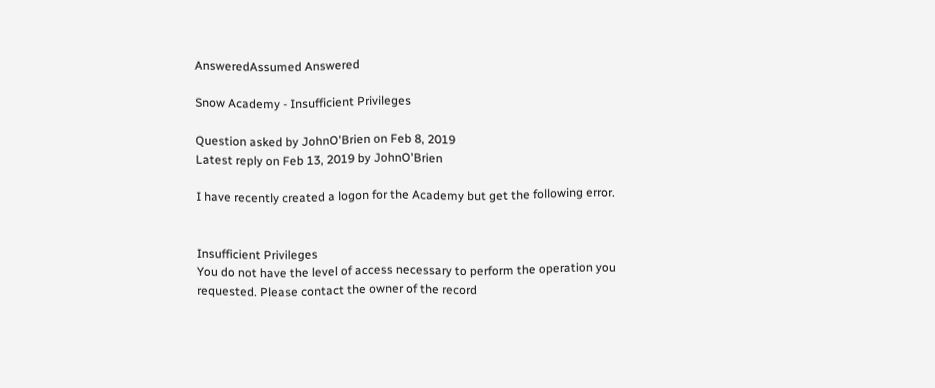AnsweredAssumed Answered

Snow Academy - Insufficient Privileges

Question asked by JohnO'Brien on Feb 8, 2019
Latest reply on Feb 13, 2019 by JohnO'Brien

I have recently created a logon for the Academy but get the following error.


Insufficient Privileges
You do not have the level of access necessary to perform the operation you requested. Please contact the owner of the record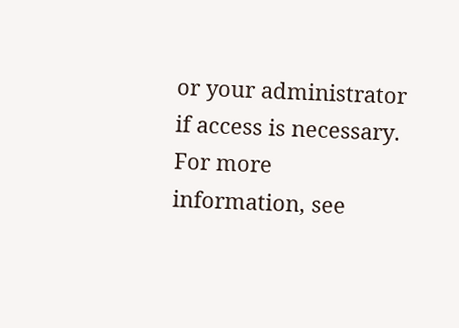or your administrator if access is necessary. For more information, see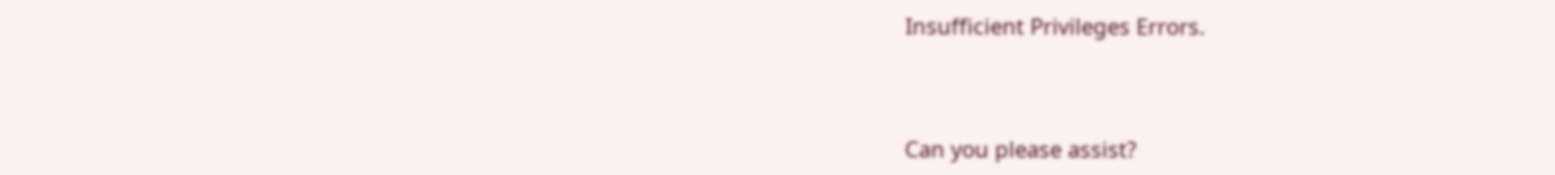Insufficient Privileges Errors.



Can you please assist?